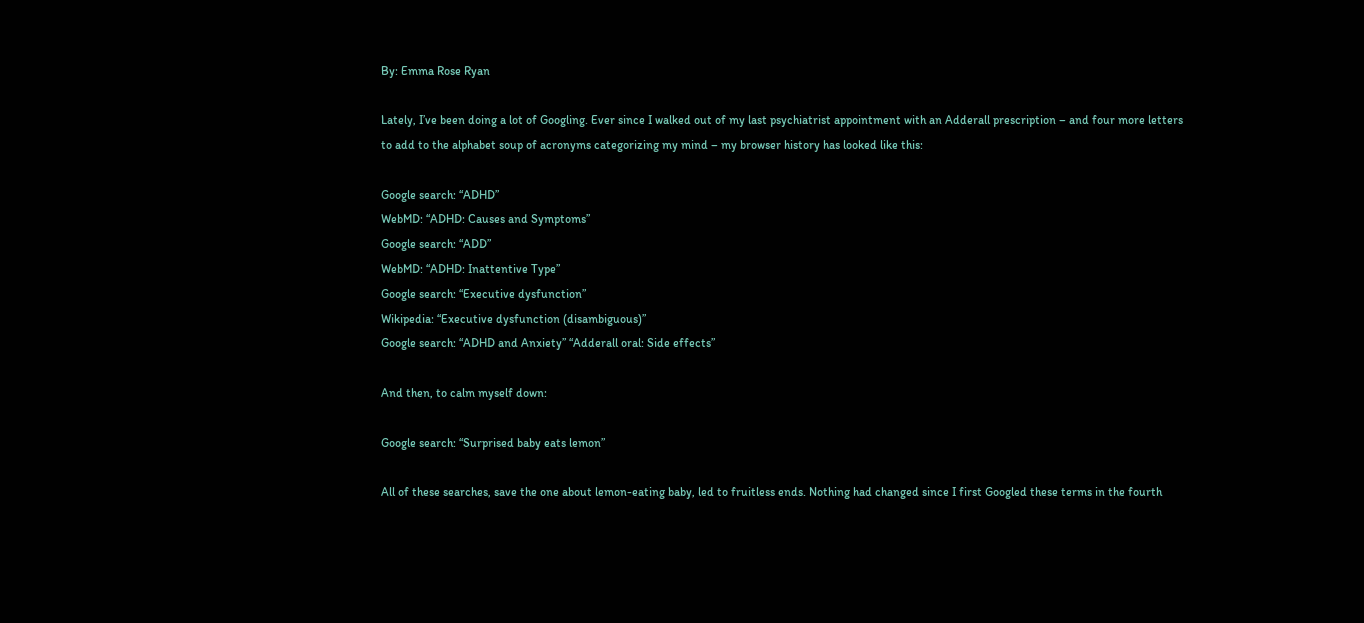By: Emma Rose Ryan

Lately, I’ve been doing a lot of Googling. Ever since I walked out of my last psychiatrist appointment with an Adderall prescription – and four more letters to add to the alphabet soup of acronyms categorizing my mind – my browser history has looked like this:

Google search: “ADHD”
WebMD: “ADHD: Causes and Symptoms”
Google search: “ADD”
WebMD: “ADHD: Inattentive Type”
Google search: “Executive dysfunction”
Wikipedia: “Executive dysfunction (disambiguous)”
Google search: “ADHD and Anxiety” “Adderall oral: Side effects”

And then, to calm myself down:

Google search: “Surprised baby eats lemon”

All of these searches, save the one about lemon-eating baby, led to fruitless ends. Nothing had changed since I first Googled these terms in the fourth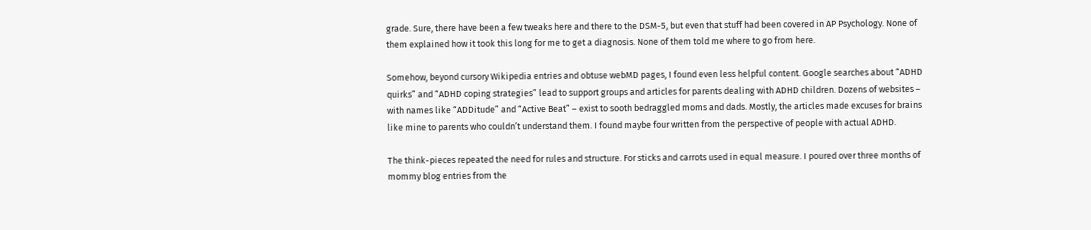grade. Sure, there have been a few tweaks here and there to the DSM-5, but even that stuff had been covered in AP Psychology. None of them explained how it took this long for me to get a diagnosis. None of them told me where to go from here.

Somehow, beyond cursory Wikipedia entries and obtuse webMD pages, I found even less helpful content. Google searches about “ADHD quirks” and “ADHD coping strategies” lead to support groups and articles for parents dealing with ADHD children. Dozens of websites – with names like “ADDitude” and “Active Beat” – exist to sooth bedraggled moms and dads. Mostly, the articles made excuses for brains like mine to parents who couldn’t understand them. I found maybe four written from the perspective of people with actual ADHD.

The think-pieces repeated the need for rules and structure. For sticks and carrots used in equal measure. I poured over three months of mommy blog entries from the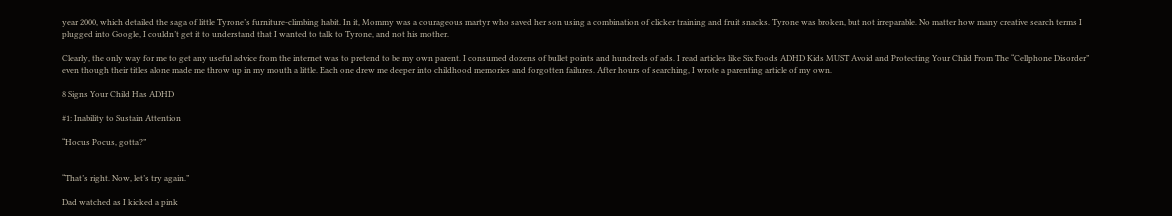year 2000, which detailed the saga of little Tyrone’s furniture-climbing habit. In it, Mommy was a courageous martyr who saved her son using a combination of clicker training and fruit snacks. Tyrone was broken, but not irreparable. No matter how many creative search terms I plugged into Google, I couldn’t get it to understand that I wanted to talk to Tyrone, and not his mother.

Clearly, the only way for me to get any useful advice from the internet was to pretend to be my own parent. I consumed dozens of bullet points and hundreds of ads. I read articles like Six Foods ADHD Kids MUST Avoid and Protecting Your Child From The “Cellphone Disorder” even though their titles alone made me throw up in my mouth a little. Each one drew me deeper into childhood memories and forgotten failures. After hours of searching, I wrote a parenting article of my own.

8 Signs Your Child Has ADHD

#1: Inability to Sustain Attention

“Hocus Pocus, gotta?”


“That’s right. Now, let’s try again.”

Dad watched as I kicked a pink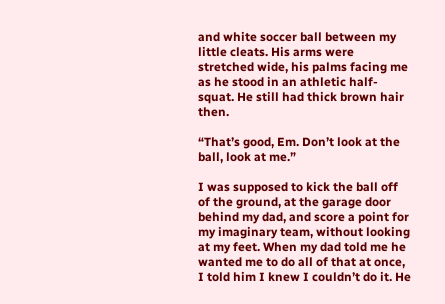and white soccer ball between my little cleats. His arms were stretched wide, his palms facing me as he stood in an athletic half-squat. He still had thick brown hair then.

“That’s good, Em. Don’t look at the ball, look at me.”

I was supposed to kick the ball off of the ground, at the garage door behind my dad, and score a point for my imaginary team, without looking at my feet. When my dad told me he wanted me to do all of that at once, I told him I knew I couldn’t do it. He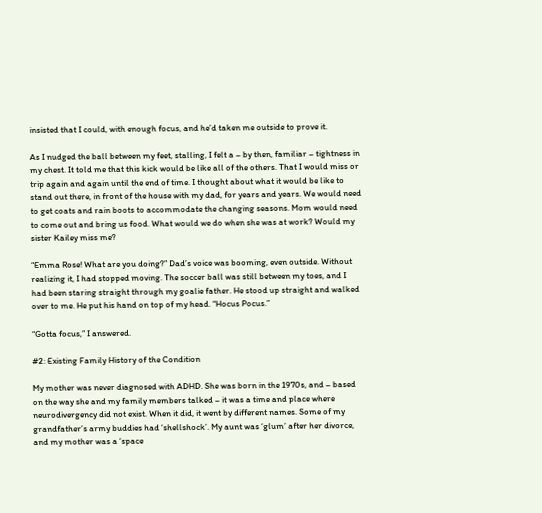insisted that I could, with enough focus, and he’d taken me outside to prove it.

As I nudged the ball between my feet, stalling, I felt a – by then, familiar – tightness in my chest. It told me that this kick would be like all of the others. That I would miss or trip again and again until the end of time. I thought about what it would be like to stand out there, in front of the house with my dad, for years and years. We would need to get coats and rain boots to accommodate the changing seasons. Mom would need to come out and bring us food. What would we do when she was at work? Would my sister Kailey miss me?

“Emma Rose! What are you doing?” Dad’s voice was booming, even outside. Without realizing it, I had stopped moving. The soccer ball was still between my toes, and I had been staring straight through my goalie father. He stood up straight and walked over to me. He put his hand on top of my head. “Hocus Pocus.”

“Gotta focus,” I answered.

#2: Existing Family History of the Condition

My mother was never diagnosed with ADHD. She was born in the 1970s, and – based on the way she and my family members talked – it was a time and place where neurodivergency did not exist. When it did, it went by different names. Some of my grandfather’s army buddies had ‘shellshock’. My aunt was ‘glum’ after her divorce, and my mother was a ‘space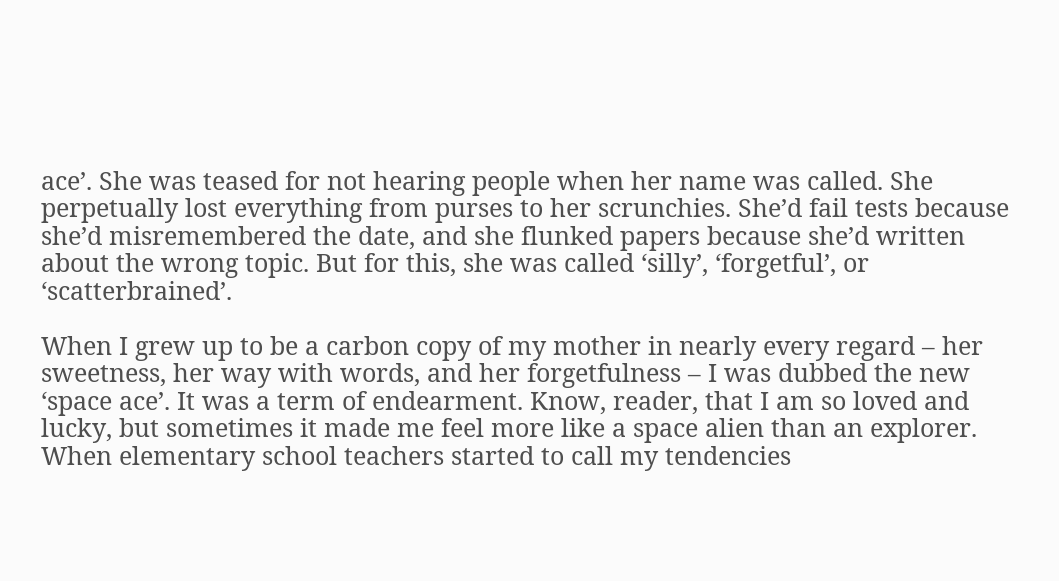ace’. She was teased for not hearing people when her name was called. She perpetually lost everything from purses to her scrunchies. She’d fail tests because she’d misremembered the date, and she flunked papers because she’d written about the wrong topic. But for this, she was called ‘silly’, ‘forgetful’, or ‘scatterbrained’.

When I grew up to be a carbon copy of my mother in nearly every regard – her sweetness, her way with words, and her forgetfulness – I was dubbed the new ‘space ace’. It was a term of endearment. Know, reader, that I am so loved and lucky, but sometimes it made me feel more like a space alien than an explorer. When elementary school teachers started to call my tendencies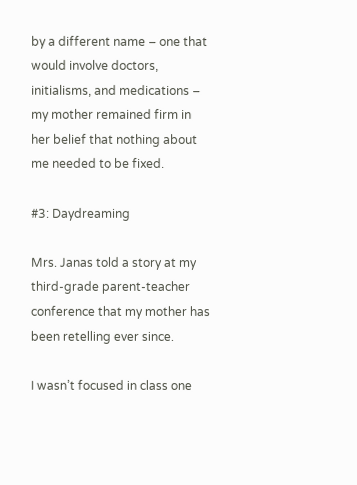by a different name – one that would involve doctors, initialisms, and medications – my mother remained firm in her belief that nothing about me needed to be fixed.

#3: Daydreaming

Mrs. Janas told a story at my third-grade parent-teacher conference that my mother has been retelling ever since.

I wasn’t focused in class one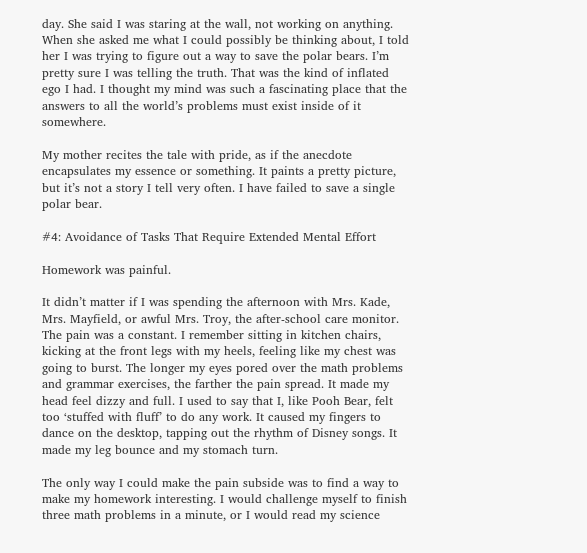day. She said I was staring at the wall, not working on anything. When she asked me what I could possibly be thinking about, I told her I was trying to figure out a way to save the polar bears. I’m pretty sure I was telling the truth. That was the kind of inflated ego I had. I thought my mind was such a fascinating place that the answers to all the world’s problems must exist inside of it somewhere.

My mother recites the tale with pride, as if the anecdote encapsulates my essence or something. It paints a pretty picture, but it’s not a story I tell very often. I have failed to save a single polar bear.

#4: Avoidance of Tasks That Require Extended Mental Effort

Homework was painful.

It didn’t matter if I was spending the afternoon with Mrs. Kade, Mrs. Mayfield, or awful Mrs. Troy, the after-school care monitor. The pain was a constant. I remember sitting in kitchen chairs, kicking at the front legs with my heels, feeling like my chest was going to burst. The longer my eyes pored over the math problems and grammar exercises, the farther the pain spread. It made my head feel dizzy and full. I used to say that I, like Pooh Bear, felt too ‘stuffed with fluff’ to do any work. It caused my fingers to dance on the desktop, tapping out the rhythm of Disney songs. It made my leg bounce and my stomach turn.

The only way I could make the pain subside was to find a way to make my homework interesting. I would challenge myself to finish three math problems in a minute, or I would read my science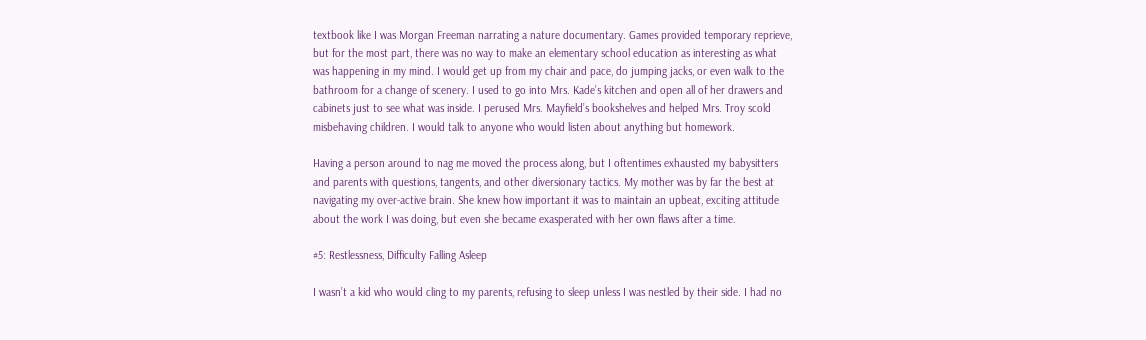textbook like I was Morgan Freeman narrating a nature documentary. Games provided temporary reprieve, but for the most part, there was no way to make an elementary school education as interesting as what was happening in my mind. I would get up from my chair and pace, do jumping jacks, or even walk to the bathroom for a change of scenery. I used to go into Mrs. Kade’s kitchen and open all of her drawers and cabinets just to see what was inside. I perused Mrs. Mayfield’s bookshelves and helped Mrs. Troy scold misbehaving children. I would talk to anyone who would listen about anything but homework.

Having a person around to nag me moved the process along, but I oftentimes exhausted my babysitters and parents with questions, tangents, and other diversionary tactics. My mother was by far the best at navigating my over-active brain. She knew how important it was to maintain an upbeat, exciting attitude about the work I was doing, but even she became exasperated with her own flaws after a time.

#5: Restlessness, Difficulty Falling Asleep

I wasn’t a kid who would cling to my parents, refusing to sleep unless I was nestled by their side. I had no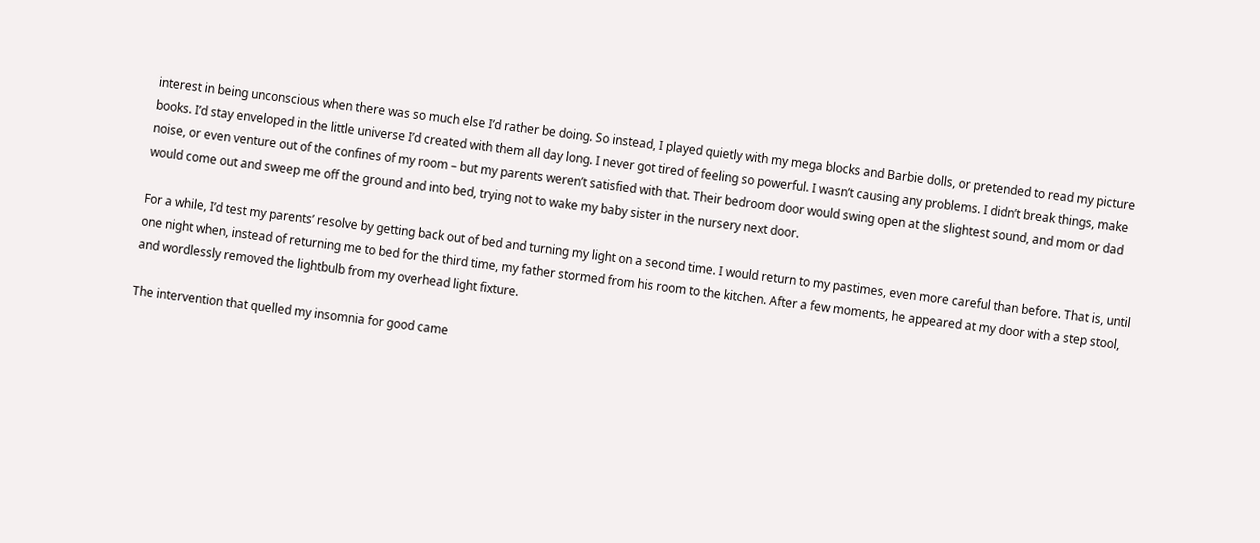interest in being unconscious when there was so much else I’d rather be doing. So instead, I played quietly with my mega blocks and Barbie dolls, or pretended to read my picture books. I’d stay enveloped in the little universe I’d created with them all day long. I never got tired of feeling so powerful. I wasn’t causing any problems. I didn’t break things, make noise, or even venture out of the confines of my room – but my parents weren’t satisfied with that. Their bedroom door would swing open at the slightest sound, and mom or dad would come out and sweep me off the ground and into bed, trying not to wake my baby sister in the nursery next door.

For a while, I’d test my parents’ resolve by getting back out of bed and turning my light on a second time. I would return to my pastimes, even more careful than before. That is, until one night when, instead of returning me to bed for the third time, my father stormed from his room to the kitchen. After a few moments, he appeared at my door with a step stool, and wordlessly removed the lightbulb from my overhead light fixture.

The intervention that quelled my insomnia for good came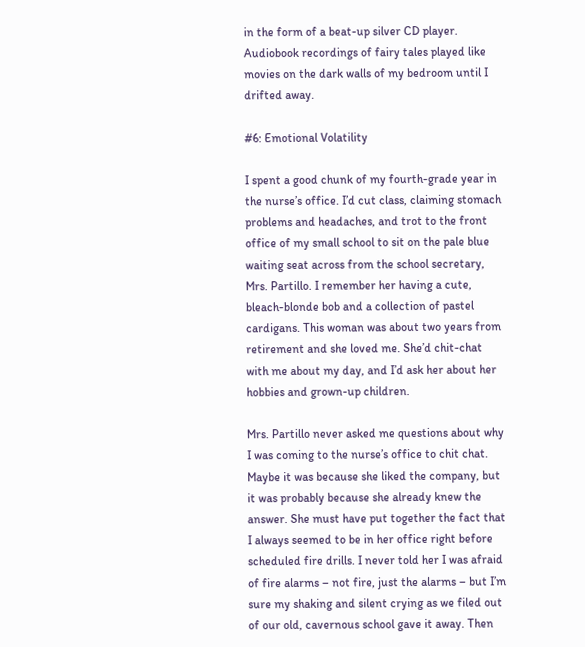in the form of a beat-up silver CD player. Audiobook recordings of fairy tales played like movies on the dark walls of my bedroom until I drifted away.

#6: Emotional Volatility

I spent a good chunk of my fourth-grade year in the nurse’s office. I’d cut class, claiming stomach problems and headaches, and trot to the front office of my small school to sit on the pale blue waiting seat across from the school secretary, Mrs. Partillo. I remember her having a cute, bleach-blonde bob and a collection of pastel cardigans. This woman was about two years from retirement and she loved me. She’d chit-chat with me about my day, and I’d ask her about her hobbies and grown-up children.

Mrs. Partillo never asked me questions about why I was coming to the nurse’s office to chit chat. Maybe it was because she liked the company, but it was probably because she already knew the answer. She must have put together the fact that I always seemed to be in her office right before scheduled fire drills. I never told her I was afraid of fire alarms – not fire, just the alarms – but I’m sure my shaking and silent crying as we filed out of our old, cavernous school gave it away. Then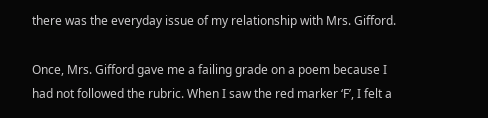there was the everyday issue of my relationship with Mrs. Gifford.

Once, Mrs. Gifford gave me a failing grade on a poem because I had not followed the rubric. When I saw the red marker ‘F’, I felt a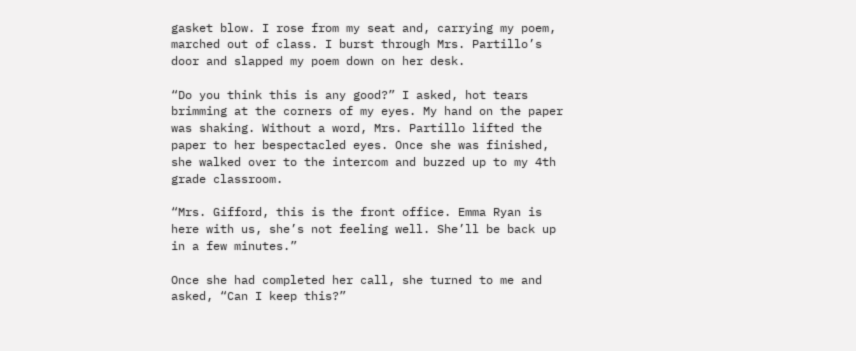gasket blow. I rose from my seat and, carrying my poem, marched out of class. I burst through Mrs. Partillo’s door and slapped my poem down on her desk.

“Do you think this is any good?” I asked, hot tears brimming at the corners of my eyes. My hand on the paper was shaking. Without a word, Mrs. Partillo lifted the paper to her bespectacled eyes. Once she was finished, she walked over to the intercom and buzzed up to my 4th grade classroom.

“Mrs. Gifford, this is the front office. Emma Ryan is here with us, she’s not feeling well. She’ll be back up in a few minutes.”

Once she had completed her call, she turned to me and asked, “Can I keep this?”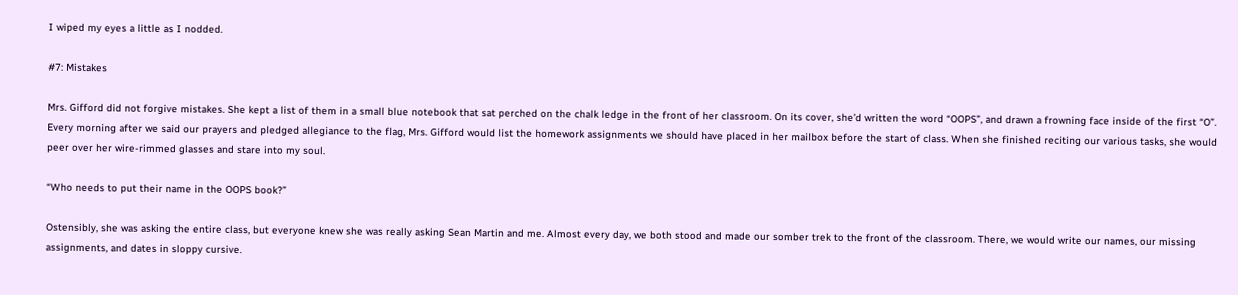I wiped my eyes a little as I nodded.

#7: Mistakes

Mrs. Gifford did not forgive mistakes. She kept a list of them in a small blue notebook that sat perched on the chalk ledge in the front of her classroom. On its cover, she’d written the word “OOPS”, and drawn a frowning face inside of the first “O”. Every morning after we said our prayers and pledged allegiance to the flag, Mrs. Gifford would list the homework assignments we should have placed in her mailbox before the start of class. When she finished reciting our various tasks, she would peer over her wire-rimmed glasses and stare into my soul.

“Who needs to put their name in the OOPS book?”

Ostensibly, she was asking the entire class, but everyone knew she was really asking Sean Martin and me. Almost every day, we both stood and made our somber trek to the front of the classroom. There, we would write our names, our missing assignments, and dates in sloppy cursive.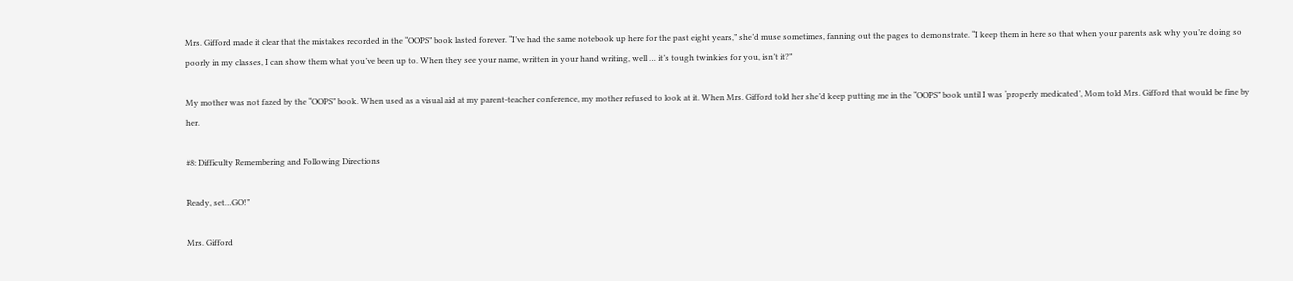Mrs. Gifford made it clear that the mistakes recorded in the “OOPS” book lasted forever. “I’ve had the same notebook up here for the past eight years,” she’d muse sometimes, fanning out the pages to demonstrate. “I keep them in here so that when your parents ask why you’re doing so poorly in my classes, I can show them what you’ve been up to. When they see your name, written in your hand writing, well … it’s tough twinkies for you, isn’t it?”

My mother was not fazed by the “OOPS” book. When used as a visual aid at my parent-teacher conference, my mother refused to look at it. When Mrs. Gifford told her she’d keep putting me in the “OOPS” book until I was ‘properly medicated’, Mom told Mrs. Gifford that would be fine by her.

#8: Difficulty Remembering and Following Directions

Ready, set…GO!”

Mrs. Gifford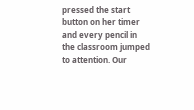pressed the start button on her timer and every pencil in the classroom jumped to attention. Our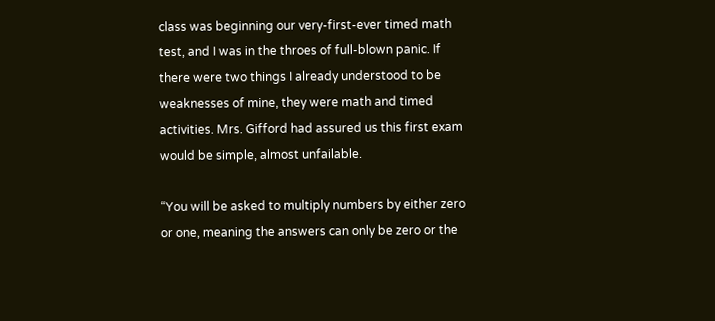class was beginning our very-first-ever timed math test, and I was in the throes of full-blown panic. If there were two things I already understood to be weaknesses of mine, they were math and timed activities. Mrs. Gifford had assured us this first exam would be simple, almost unfailable.

“You will be asked to multiply numbers by either zero or one, meaning the answers can only be zero or the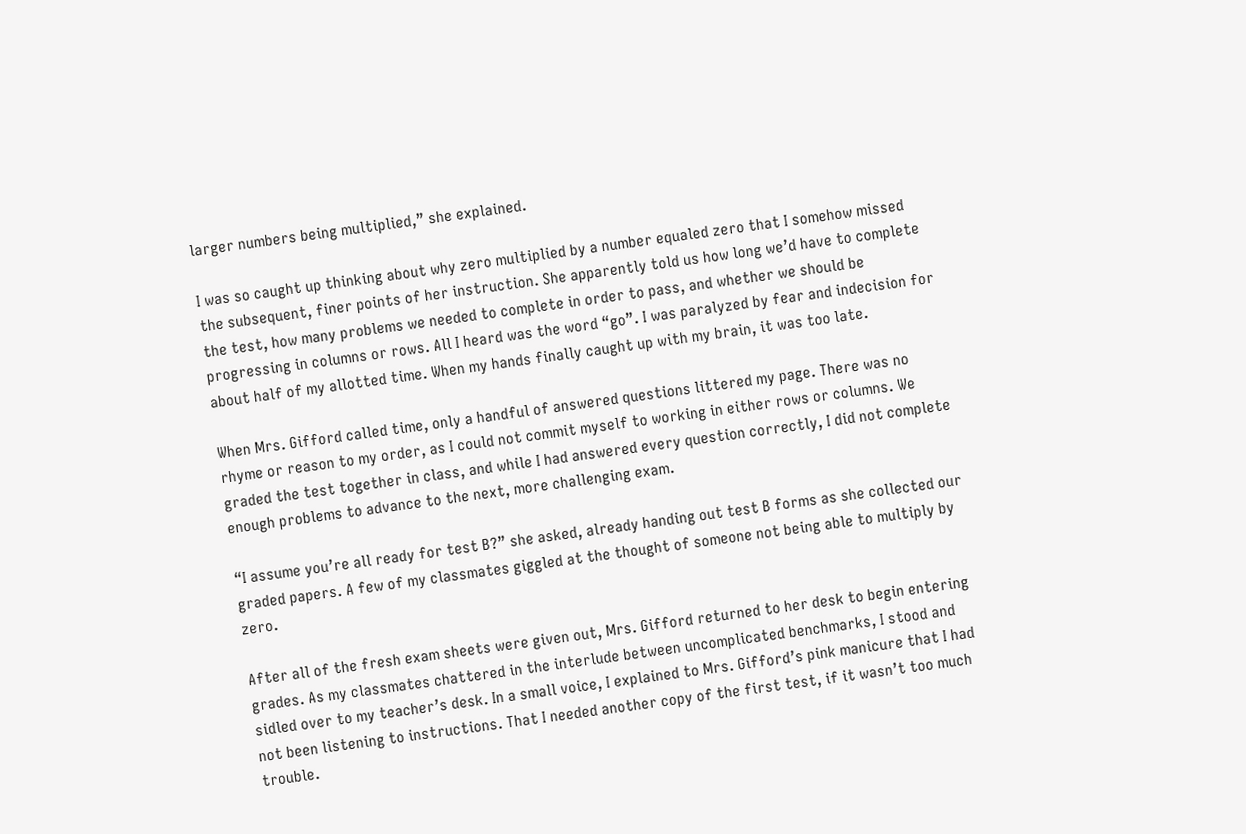larger numbers being multiplied,” she explained.

I was so caught up thinking about why zero multiplied by a number equaled zero that I somehow missed the subsequent, finer points of her instruction. She apparently told us how long we’d have to complete the test, how many problems we needed to complete in order to pass, and whether we should be progressing in columns or rows. All I heard was the word “go”. I was paralyzed by fear and indecision for about half of my allotted time. When my hands finally caught up with my brain, it was too late.

When Mrs. Gifford called time, only a handful of answered questions littered my page. There was no rhyme or reason to my order, as I could not commit myself to working in either rows or columns. We graded the test together in class, and while I had answered every question correctly, I did not complete enough problems to advance to the next, more challenging exam.

“I assume you’re all ready for test B?” she asked, already handing out test B forms as she collected our graded papers. A few of my classmates giggled at the thought of someone not being able to multiply by zero.

After all of the fresh exam sheets were given out, Mrs. Gifford returned to her desk to begin entering grades. As my classmates chattered in the interlude between uncomplicated benchmarks, I stood and sidled over to my teacher’s desk. In a small voice, I explained to Mrs. Gifford’s pink manicure that I had not been listening to instructions. That I needed another copy of the first test, if it wasn’t too much trouble.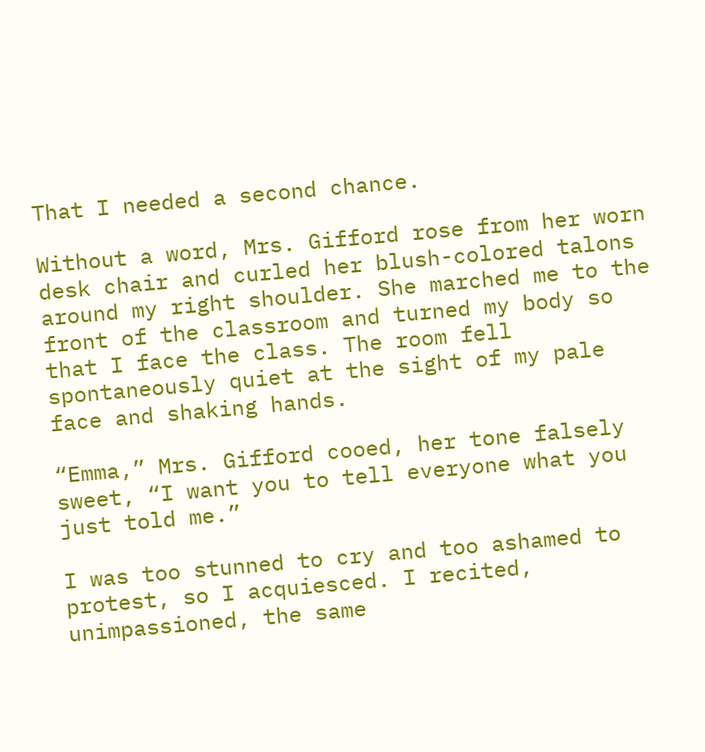That I needed a second chance.

Without a word, Mrs. Gifford rose from her worn desk chair and curled her blush-colored talons around my right shoulder. She marched me to the front of the classroom and turned my body so that I face the class. The room fell spontaneously quiet at the sight of my pale face and shaking hands.

“Emma,” Mrs. Gifford cooed, her tone falsely sweet, “I want you to tell everyone what you just told me.”

I was too stunned to cry and too ashamed to protest, so I acquiesced. I recited, unimpassioned, the same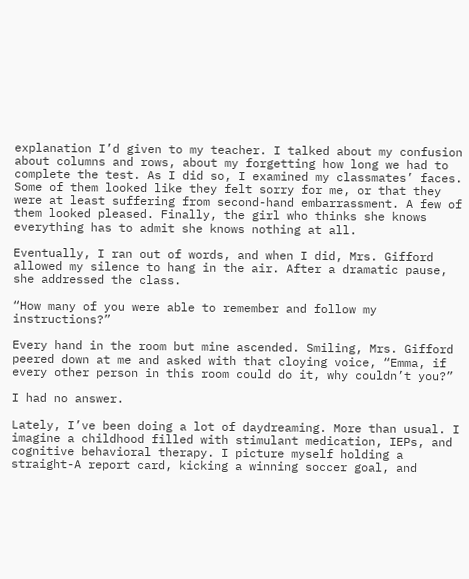explanation I’d given to my teacher. I talked about my confusion about columns and rows, about my forgetting how long we had to complete the test. As I did so, I examined my classmates’ faces. Some of them looked like they felt sorry for me, or that they were at least suffering from second-hand embarrassment. A few of them looked pleased. Finally, the girl who thinks she knows everything has to admit she knows nothing at all.

Eventually, I ran out of words, and when I did, Mrs. Gifford allowed my silence to hang in the air. After a dramatic pause, she addressed the class.

“How many of you were able to remember and follow my instructions?”

Every hand in the room but mine ascended. Smiling, Mrs. Gifford peered down at me and asked with that cloying voice, “Emma, if every other person in this room could do it, why couldn’t you?”

I had no answer.

Lately, I’ve been doing a lot of daydreaming. More than usual. I imagine a childhood filled with stimulant medication, IEPs, and cognitive behavioral therapy. I picture myself holding a straight-A report card, kicking a winning soccer goal, and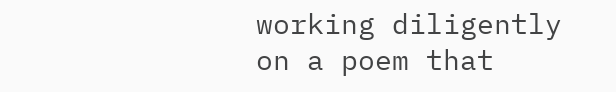working diligently on a poem that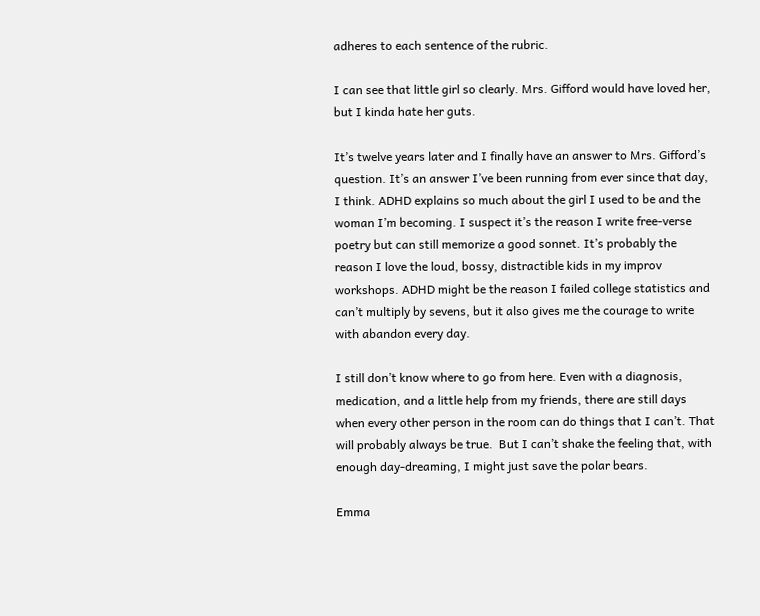adheres to each sentence of the rubric.

I can see that little girl so clearly. Mrs. Gifford would have loved her, but I kinda hate her guts.

It’s twelve years later and I finally have an answer to Mrs. Gifford’s question. It’s an answer I’ve been running from ever since that day, I think. ADHD explains so much about the girl I used to be and the woman I’m becoming. I suspect it’s the reason I write free-verse poetry but can still memorize a good sonnet. It’s probably the reason I love the loud, bossy, distractible kids in my improv workshops. ADHD might be the reason I failed college statistics and can’t multiply by sevens, but it also gives me the courage to write with abandon every day.

I still don’t know where to go from here. Even with a diagnosis, medication, and a little help from my friends, there are still days when every other person in the room can do things that I can’t. That will probably always be true.  But I can’t shake the feeling that, with enough day-dreaming, I might just save the polar bears.

Emma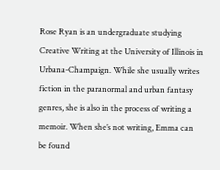Rose Ryan is an undergraduate studying Creative Writing at the University of Illinois in Urbana-Champaign. While she usually writes fiction in the paranormal and urban fantasy genres, she is also in the process of writing a memoir. When she’s not writing, Emma can be found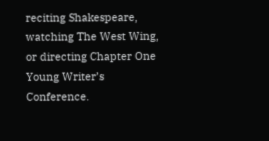reciting Shakespeare, watching The West Wing, or directing Chapter One Young Writer’s Conference.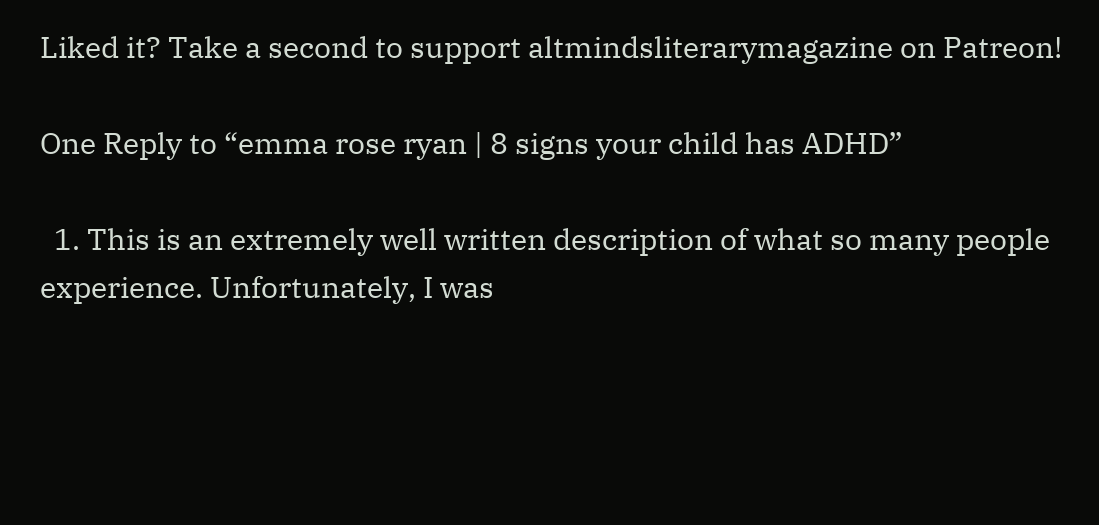Liked it? Take a second to support altmindsliterarymagazine on Patreon!

One Reply to “emma rose ryan | 8 signs your child has ADHD”

  1. This is an extremely well written description of what so many people experience. Unfortunately, I was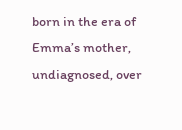born in the era of Emma’s mother, undiagnosed, over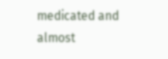medicated and almost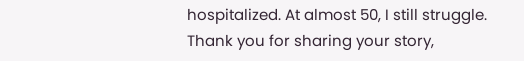hospitalized. At almost 50, I still struggle. Thank you for sharing your story,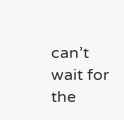can’t wait for the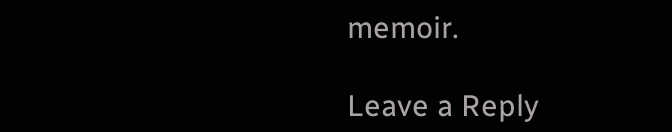memoir.

Leave a Reply